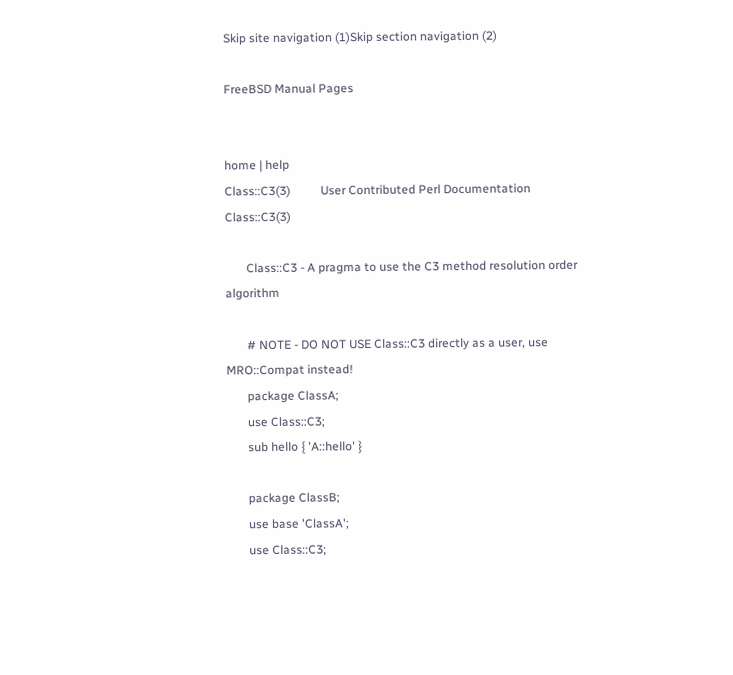Skip site navigation (1)Skip section navigation (2)

FreeBSD Manual Pages


home | help
Class::C3(3)          User Contributed Perl Documentation     Class::C3(3)

       Class::C3 - A pragma to use the C3 method resolution order algorithm

       # NOTE - DO NOT USE Class::C3 directly as a user, use MRO::Compat instead!
       package ClassA;
       use Class::C3;
       sub hello { 'A::hello' }

       package ClassB;
       use base 'ClassA';
       use Class::C3;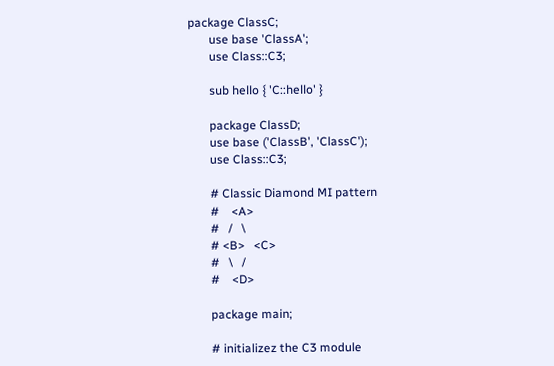package ClassC;
       use base 'ClassA';
       use Class::C3;

       sub hello { 'C::hello' }

       package ClassD;
       use base ('ClassB', 'ClassC');
       use Class::C3;

       # Classic Diamond MI pattern
       #    <A>
       #   /   \
       # <B>   <C>
       #   \   /
       #    <D>

       package main;

       # initializez the C3 module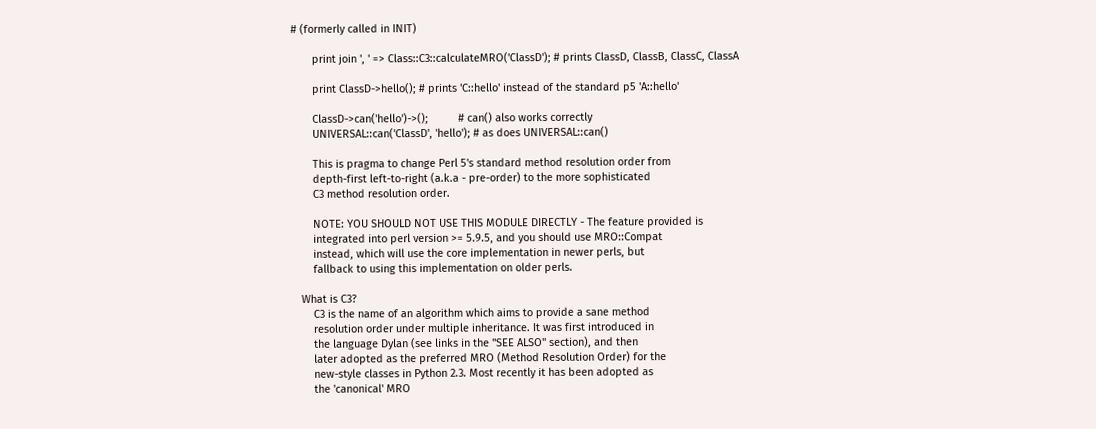# (formerly called in INIT)

       print join ', ' => Class::C3::calculateMRO('ClassD'); # prints ClassD, ClassB, ClassC, ClassA

       print ClassD->hello(); # prints 'C::hello' instead of the standard p5 'A::hello'

       ClassD->can('hello')->();          # can() also works correctly
       UNIVERSAL::can('ClassD', 'hello'); # as does UNIVERSAL::can()

       This is pragma to change Perl 5's standard method resolution order from
       depth-first left-to-right (a.k.a - pre-order) to the more sophisticated
       C3 method resolution order.

       NOTE: YOU SHOULD NOT USE THIS MODULE DIRECTLY - The feature provided is
       integrated into perl version >= 5.9.5, and you should use MRO::Compat
       instead, which will use the core implementation in newer perls, but
       fallback to using this implementation on older perls.

   What is C3?
       C3 is the name of an algorithm which aims to provide a sane method
       resolution order under multiple inheritance. It was first introduced in
       the language Dylan (see links in the "SEE ALSO" section), and then
       later adopted as the preferred MRO (Method Resolution Order) for the
       new-style classes in Python 2.3. Most recently it has been adopted as
       the 'canonical' MRO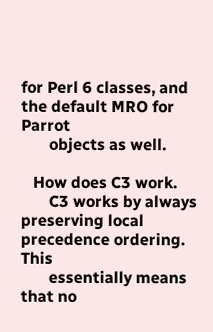for Perl 6 classes, and the default MRO for Parrot
       objects as well.

   How does C3 work.
       C3 works by always preserving local precedence ordering. This
       essentially means that no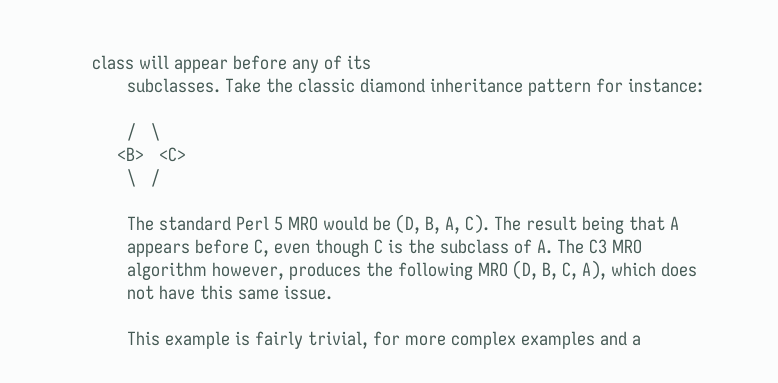class will appear before any of its
       subclasses. Take the classic diamond inheritance pattern for instance:

       /   \
     <B>   <C>
       \   /

       The standard Perl 5 MRO would be (D, B, A, C). The result being that A
       appears before C, even though C is the subclass of A. The C3 MRO
       algorithm however, produces the following MRO (D, B, C, A), which does
       not have this same issue.

       This example is fairly trivial, for more complex examples and a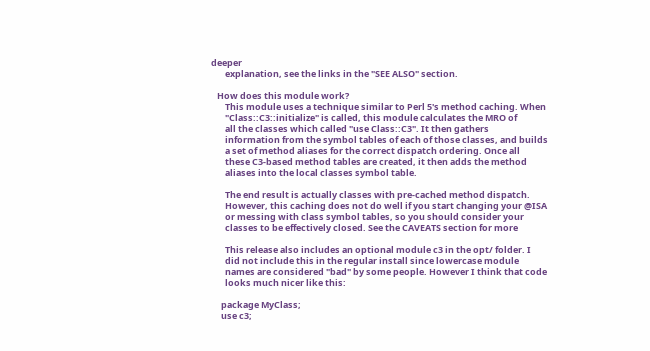deeper
       explanation, see the links in the "SEE ALSO" section.

   How does this module work?
       This module uses a technique similar to Perl 5's method caching. When
       "Class::C3::initialize" is called, this module calculates the MRO of
       all the classes which called "use Class::C3". It then gathers
       information from the symbol tables of each of those classes, and builds
       a set of method aliases for the correct dispatch ordering. Once all
       these C3-based method tables are created, it then adds the method
       aliases into the local classes symbol table.

       The end result is actually classes with pre-cached method dispatch.
       However, this caching does not do well if you start changing your @ISA
       or messing with class symbol tables, so you should consider your
       classes to be effectively closed. See the CAVEATS section for more

       This release also includes an optional module c3 in the opt/ folder. I
       did not include this in the regular install since lowercase module
       names are considered "bad" by some people. However I think that code
       looks much nicer like this:

     package MyClass;
     use c3;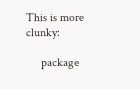This is more clunky:

     package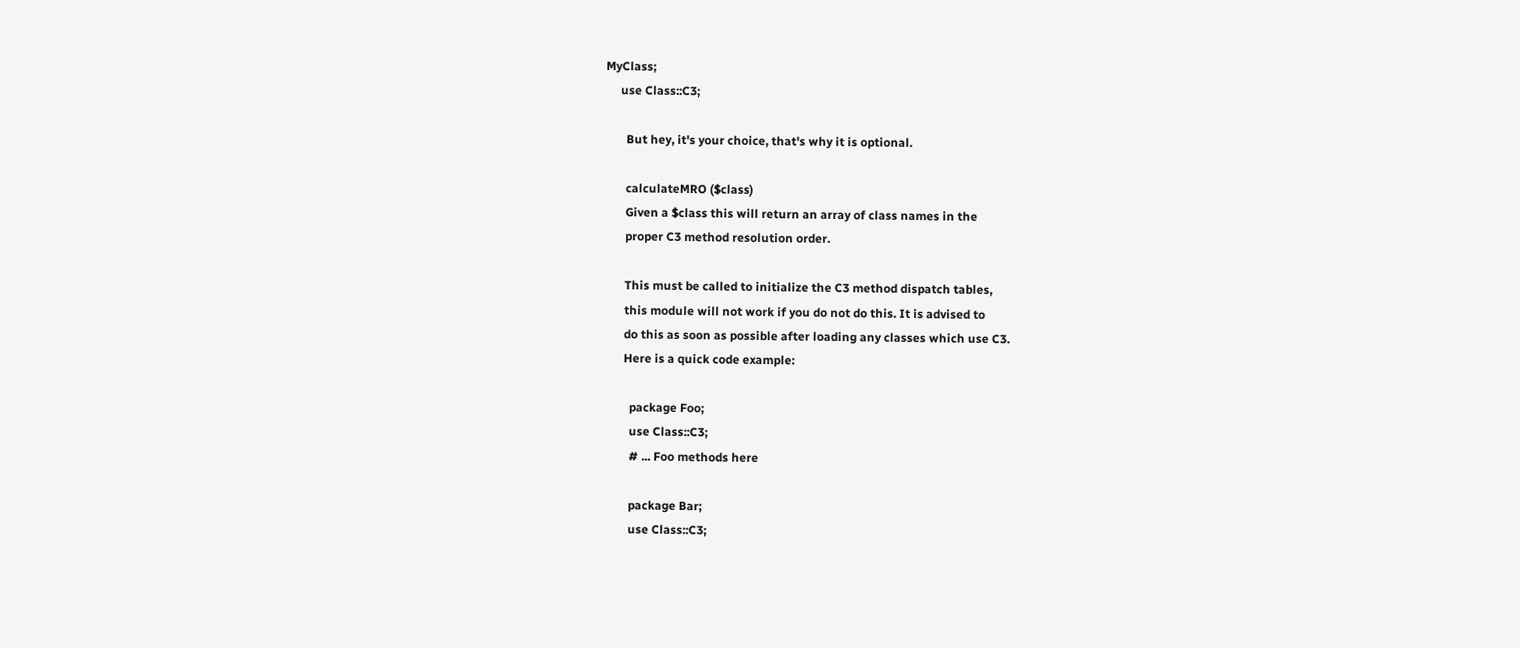MyClass;
     use Class::C3;

       But hey, it's your choice, that's why it is optional.

       calculateMRO ($class)
       Given a $class this will return an array of class names in the
       proper C3 method resolution order.

       This must be called to initialize the C3 method dispatch tables,
       this module will not work if you do not do this. It is advised to
       do this as soon as possible after loading any classes which use C3.
       Here is a quick code example:

         package Foo;
         use Class::C3;
         # ... Foo methods here

         package Bar;
         use Class::C3;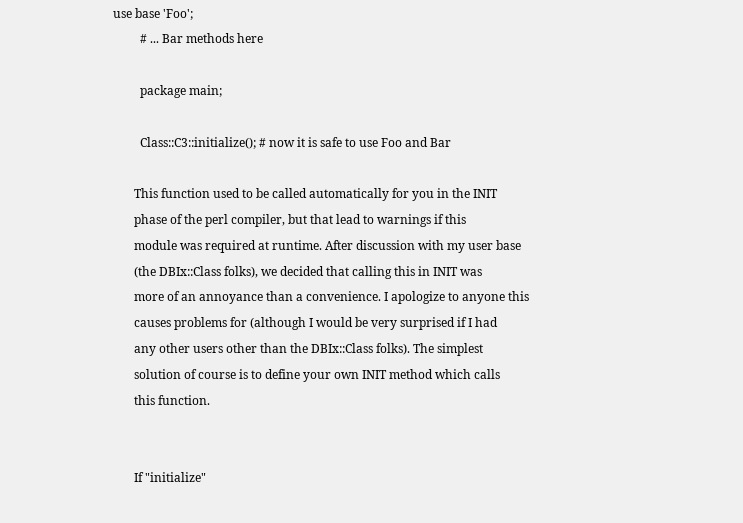use base 'Foo';
         # ... Bar methods here

         package main;

         Class::C3::initialize(); # now it is safe to use Foo and Bar

       This function used to be called automatically for you in the INIT
       phase of the perl compiler, but that lead to warnings if this
       module was required at runtime. After discussion with my user base
       (the DBIx::Class folks), we decided that calling this in INIT was
       more of an annoyance than a convenience. I apologize to anyone this
       causes problems for (although I would be very surprised if I had
       any other users other than the DBIx::Class folks). The simplest
       solution of course is to define your own INIT method which calls
       this function.


       If "initialize"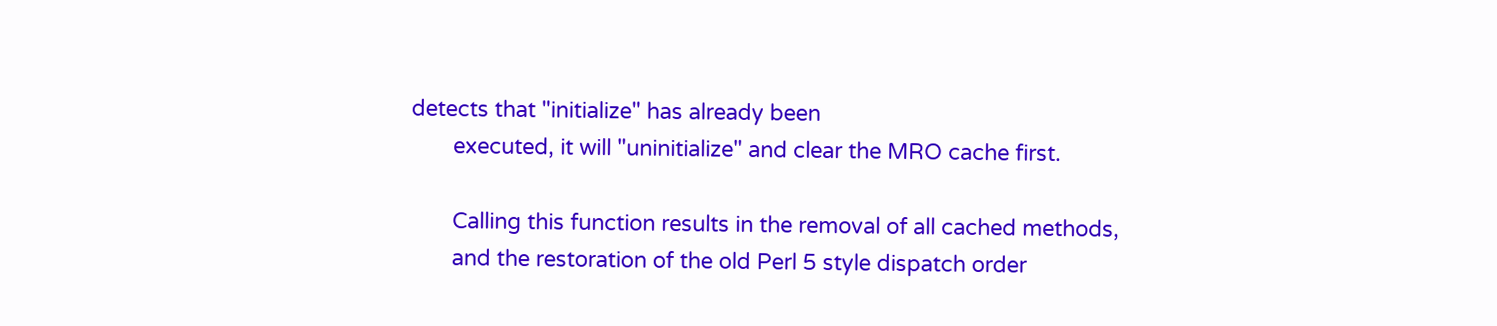detects that "initialize" has already been
       executed, it will "uninitialize" and clear the MRO cache first.

       Calling this function results in the removal of all cached methods,
       and the restoration of the old Perl 5 style dispatch order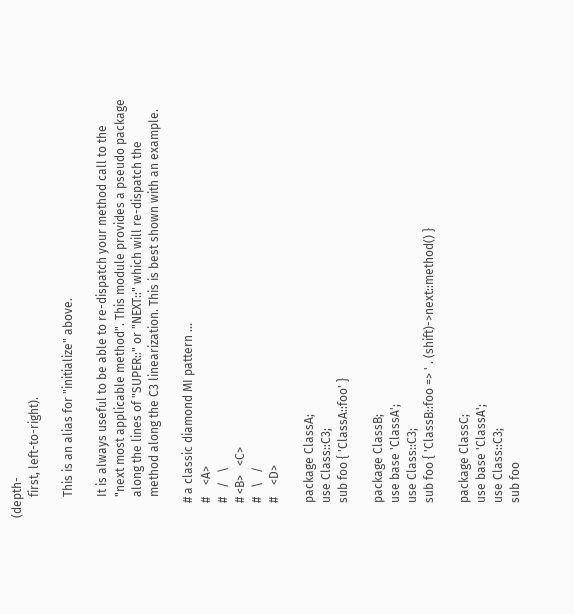(depth-
       first, left-to-right).

       This is an alias for "initialize" above.

       It is always useful to be able to re-dispatch your method call to the
       "next most applicable method". This module provides a pseudo package
       along the lines of "SUPER::" or "NEXT::" which will re-dispatch the
       method along the C3 linearization. This is best shown with an example.

     # a classic diamond MI pattern ...
     #    <A>
     #   /   \
     # <B>   <C>
     #   \   /
     #    <D>

     package ClassA;
     use Class::C3;
     sub foo { 'ClassA::foo' }

     package ClassB;
     use base 'ClassA';
     use Class::C3;
     sub foo { 'ClassB::foo => ' . (shift)->next::method() }

     package ClassC;
     use base 'ClassA';
     use Class::C3;
     sub foo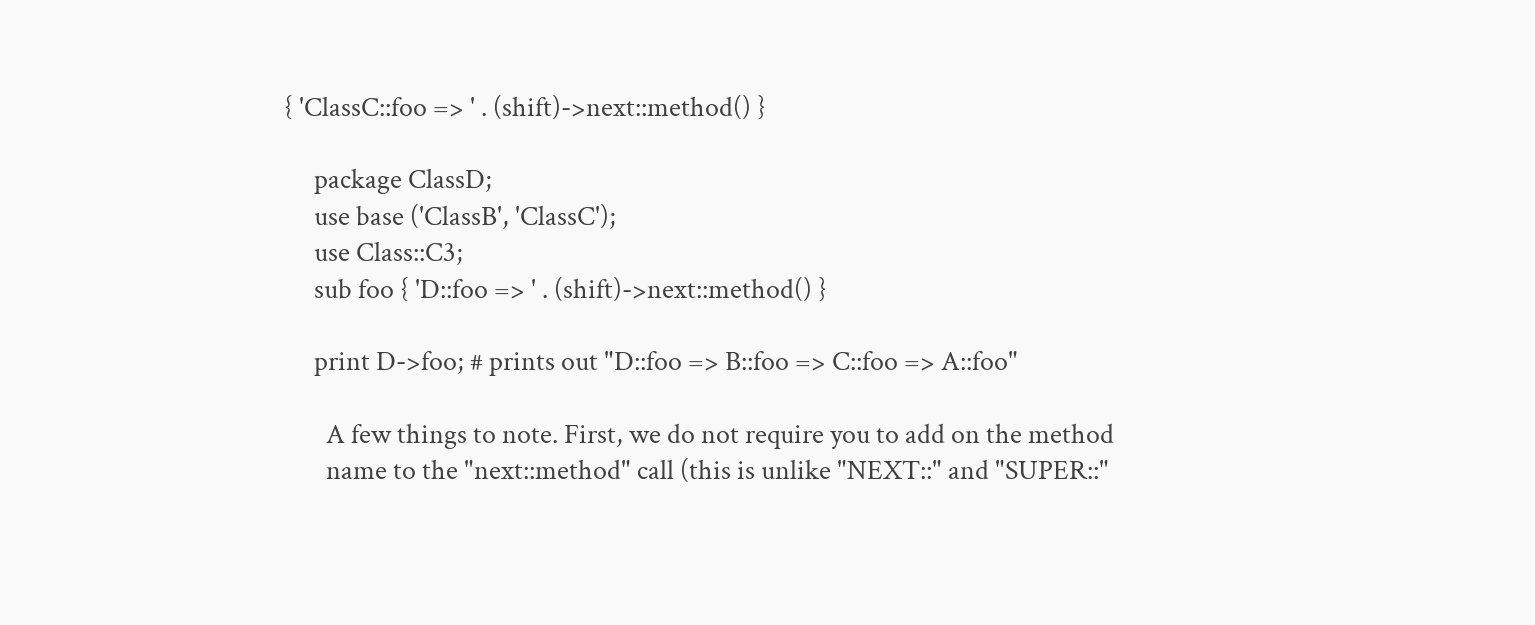{ 'ClassC::foo => ' . (shift)->next::method() }

     package ClassD;
     use base ('ClassB', 'ClassC');
     use Class::C3;
     sub foo { 'D::foo => ' . (shift)->next::method() }

     print D->foo; # prints out "D::foo => B::foo => C::foo => A::foo"

       A few things to note. First, we do not require you to add on the method
       name to the "next::method" call (this is unlike "NEXT::" and "SUPER::"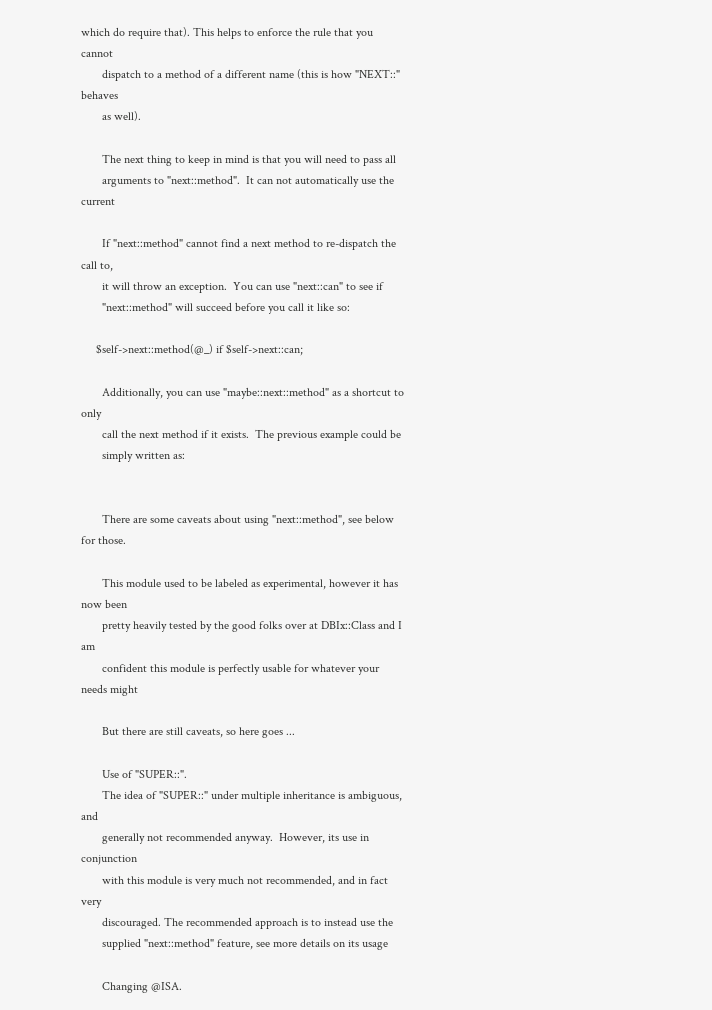which do require that). This helps to enforce the rule that you cannot
       dispatch to a method of a different name (this is how "NEXT::" behaves
       as well).

       The next thing to keep in mind is that you will need to pass all
       arguments to "next::method".  It can not automatically use the current

       If "next::method" cannot find a next method to re-dispatch the call to,
       it will throw an exception.  You can use "next::can" to see if
       "next::method" will succeed before you call it like so:

     $self->next::method(@_) if $self->next::can;

       Additionally, you can use "maybe::next::method" as a shortcut to only
       call the next method if it exists.  The previous example could be
       simply written as:


       There are some caveats about using "next::method", see below for those.

       This module used to be labeled as experimental, however it has now been
       pretty heavily tested by the good folks over at DBIx::Class and I am
       confident this module is perfectly usable for whatever your needs might

       But there are still caveats, so here goes ...

       Use of "SUPER::".
       The idea of "SUPER::" under multiple inheritance is ambiguous, and
       generally not recommended anyway.  However, its use in conjunction
       with this module is very much not recommended, and in fact very
       discouraged. The recommended approach is to instead use the
       supplied "next::method" feature, see more details on its usage

       Changing @ISA.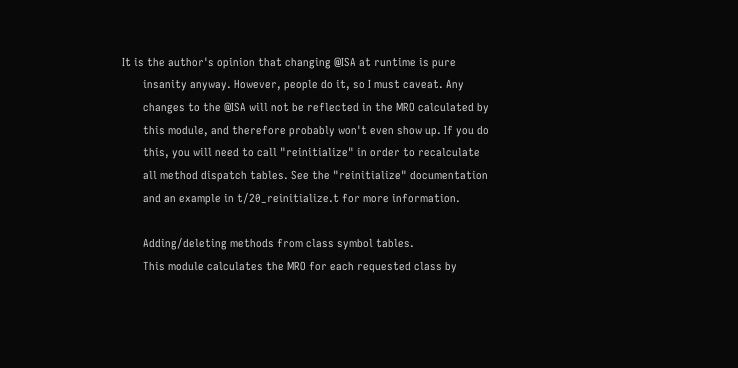It is the author's opinion that changing @ISA at runtime is pure
       insanity anyway. However, people do it, so I must caveat. Any
       changes to the @ISA will not be reflected in the MRO calculated by
       this module, and therefore probably won't even show up. If you do
       this, you will need to call "reinitialize" in order to recalculate
       all method dispatch tables. See the "reinitialize" documentation
       and an example in t/20_reinitialize.t for more information.

       Adding/deleting methods from class symbol tables.
       This module calculates the MRO for each requested class by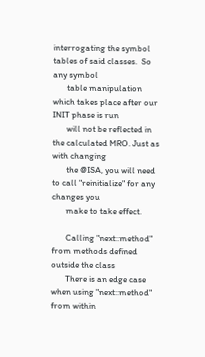interrogating the symbol tables of said classes.  So any symbol
       table manipulation which takes place after our INIT phase is run
       will not be reflected in the calculated MRO. Just as with changing
       the @ISA, you will need to call "reinitialize" for any changes you
       make to take effect.

       Calling "next::method" from methods defined outside the class
       There is an edge case when using "next::method" from within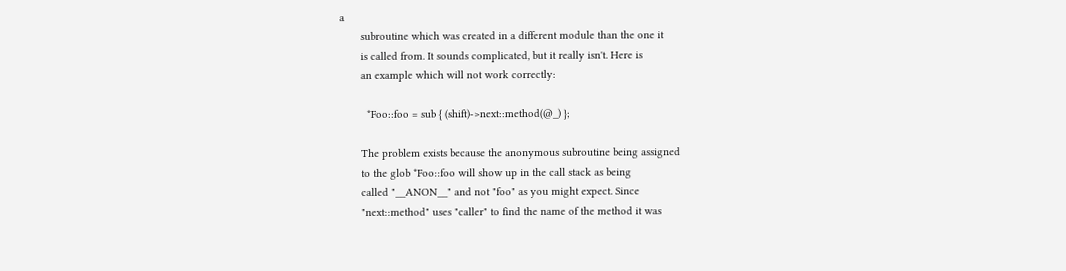a
       subroutine which was created in a different module than the one it
       is called from. It sounds complicated, but it really isn't. Here is
       an example which will not work correctly:

         *Foo::foo = sub { (shift)->next::method(@_) };

       The problem exists because the anonymous subroutine being assigned
       to the glob *Foo::foo will show up in the call stack as being
       called "__ANON__" and not "foo" as you might expect. Since
       "next::method" uses "caller" to find the name of the method it was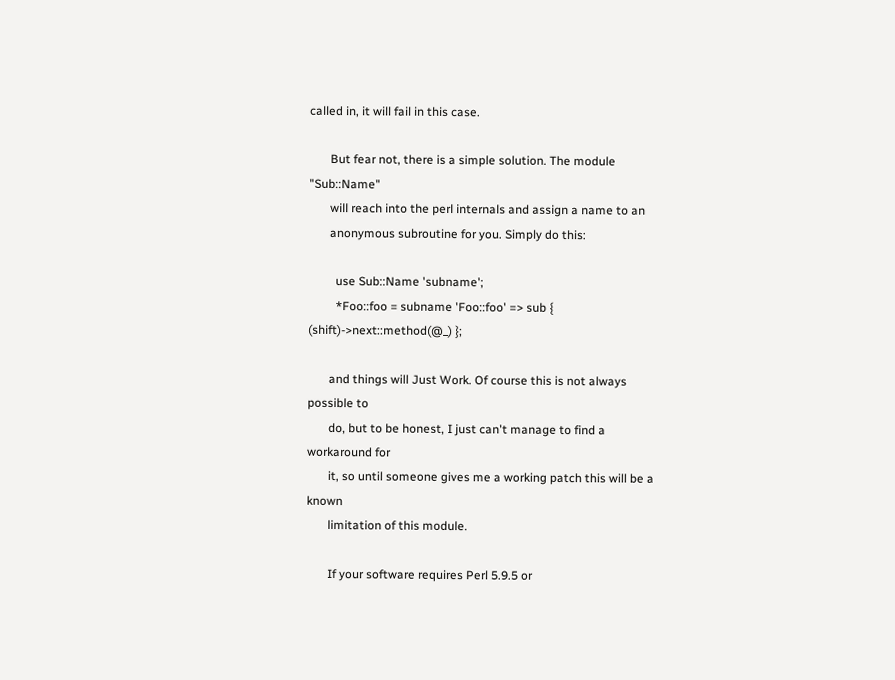called in, it will fail in this case.

       But fear not, there is a simple solution. The module "Sub::Name"
       will reach into the perl internals and assign a name to an
       anonymous subroutine for you. Simply do this:

         use Sub::Name 'subname';
         *Foo::foo = subname 'Foo::foo' => sub { (shift)->next::method(@_) };

       and things will Just Work. Of course this is not always possible to
       do, but to be honest, I just can't manage to find a workaround for
       it, so until someone gives me a working patch this will be a known
       limitation of this module.

       If your software requires Perl 5.9.5 or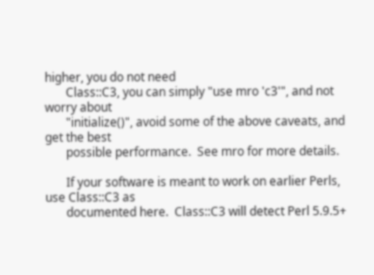higher, you do not need
       Class::C3, you can simply "use mro 'c3'", and not worry about
       "initialize()", avoid some of the above caveats, and get the best
       possible performance.  See mro for more details.

       If your software is meant to work on earlier Perls, use Class::C3 as
       documented here.  Class::C3 will detect Perl 5.9.5+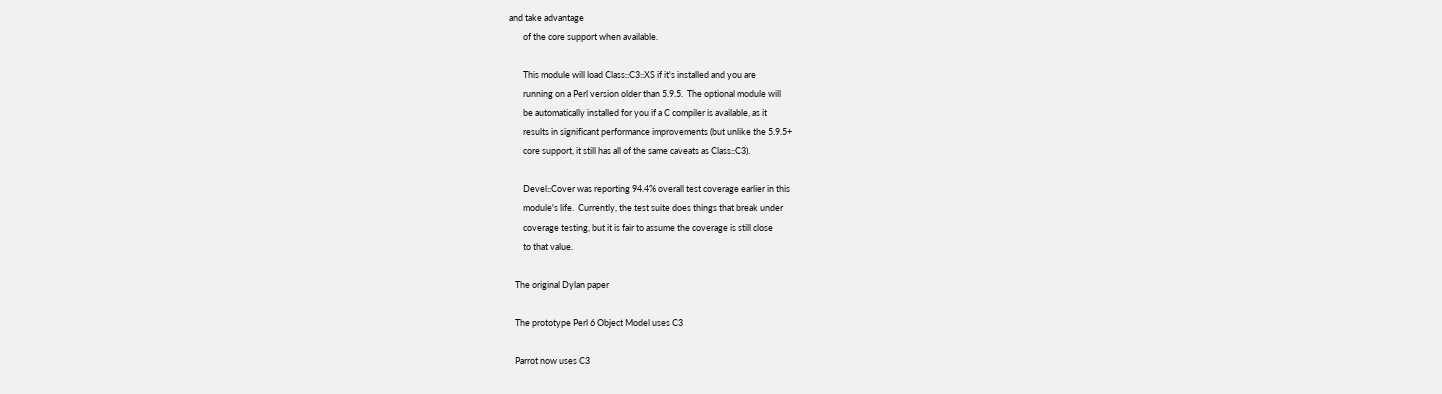and take advantage
       of the core support when available.

       This module will load Class::C3::XS if it's installed and you are
       running on a Perl version older than 5.9.5.  The optional module will
       be automatically installed for you if a C compiler is available, as it
       results in significant performance improvements (but unlike the 5.9.5+
       core support, it still has all of the same caveats as Class::C3).

       Devel::Cover was reporting 94.4% overall test coverage earlier in this
       module's life.  Currently, the test suite does things that break under
       coverage testing, but it is fair to assume the coverage is still close
       to that value.

   The original Dylan paper

   The prototype Perl 6 Object Model uses C3

   Parrot now uses C3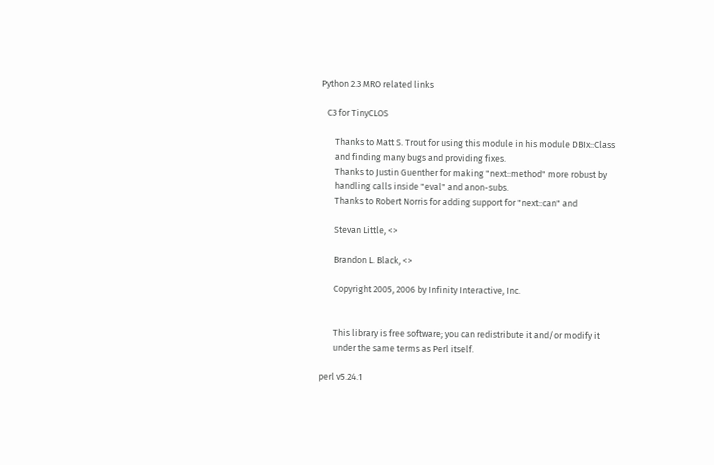Python 2.3 MRO related links

   C3 for TinyCLOS

       Thanks to Matt S. Trout for using this module in his module DBIx::Class
       and finding many bugs and providing fixes.
       Thanks to Justin Guenther for making "next::method" more robust by
       handling calls inside "eval" and anon-subs.
       Thanks to Robert Norris for adding support for "next::can" and

       Stevan Little, <>

       Brandon L. Black, <>

       Copyright 2005, 2006 by Infinity Interactive, Inc.


       This library is free software; you can redistribute it and/or modify it
       under the same terms as Perl itself.

perl v5.24.1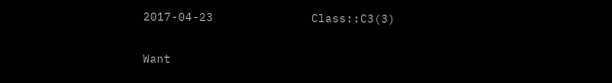2017-04-23              Class::C3(3)


Want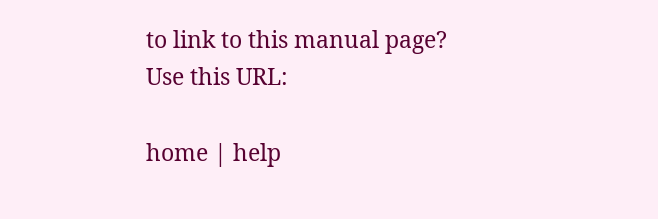to link to this manual page? Use this URL:

home | help